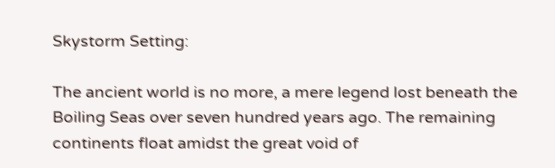Skystorm Setting:

The ancient world is no more, a mere legend lost beneath the Boiling Seas over seven hundred years ago. The remaining continents float amidst the great void of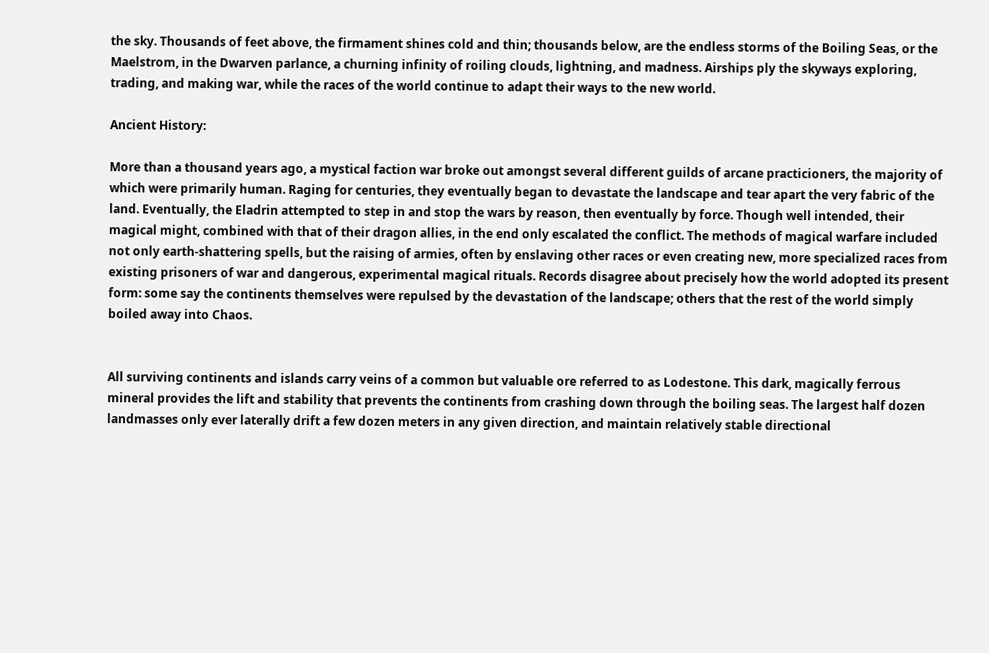the sky. Thousands of feet above, the firmament shines cold and thin; thousands below, are the endless storms of the Boiling Seas, or the Maelstrom, in the Dwarven parlance, a churning infinity of roiling clouds, lightning, and madness. Airships ply the skyways exploring, trading, and making war, while the races of the world continue to adapt their ways to the new world.

Ancient History:

More than a thousand years ago, a mystical faction war broke out amongst several different guilds of arcane practicioners, the majority of which were primarily human. Raging for centuries, they eventually began to devastate the landscape and tear apart the very fabric of the land. Eventually, the Eladrin attempted to step in and stop the wars by reason, then eventually by force. Though well intended, their magical might, combined with that of their dragon allies, in the end only escalated the conflict. The methods of magical warfare included not only earth-shattering spells, but the raising of armies, often by enslaving other races or even creating new, more specialized races from existing prisoners of war and dangerous, experimental magical rituals. Records disagree about precisely how the world adopted its present form: some say the continents themselves were repulsed by the devastation of the landscape; others that the rest of the world simply boiled away into Chaos.


All surviving continents and islands carry veins of a common but valuable ore referred to as Lodestone. This dark, magically ferrous mineral provides the lift and stability that prevents the continents from crashing down through the boiling seas. The largest half dozen landmasses only ever laterally drift a few dozen meters in any given direction, and maintain relatively stable directional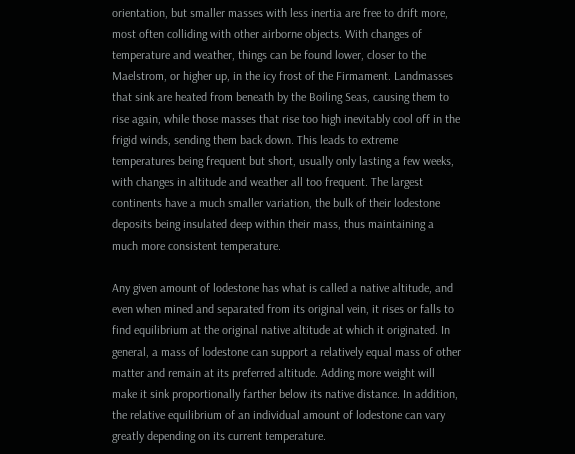orientation, but smaller masses with less inertia are free to drift more, most often colliding with other airborne objects. With changes of temperature and weather, things can be found lower, closer to the Maelstrom, or higher up, in the icy frost of the Firmament. Landmasses that sink are heated from beneath by the Boiling Seas, causing them to rise again, while those masses that rise too high inevitably cool off in the frigid winds, sending them back down. This leads to extreme temperatures being frequent but short, usually only lasting a few weeks, with changes in altitude and weather all too frequent. The largest continents have a much smaller variation, the bulk of their lodestone deposits being insulated deep within their mass, thus maintaining a much more consistent temperature.

Any given amount of lodestone has what is called a native altitude, and even when mined and separated from its original vein, it rises or falls to find equilibrium at the original native altitude at which it originated. In general, a mass of lodestone can support a relatively equal mass of other matter and remain at its preferred altitude. Adding more weight will make it sink proportionally farther below its native distance. In addition, the relative equilibrium of an individual amount of lodestone can vary greatly depending on its current temperature.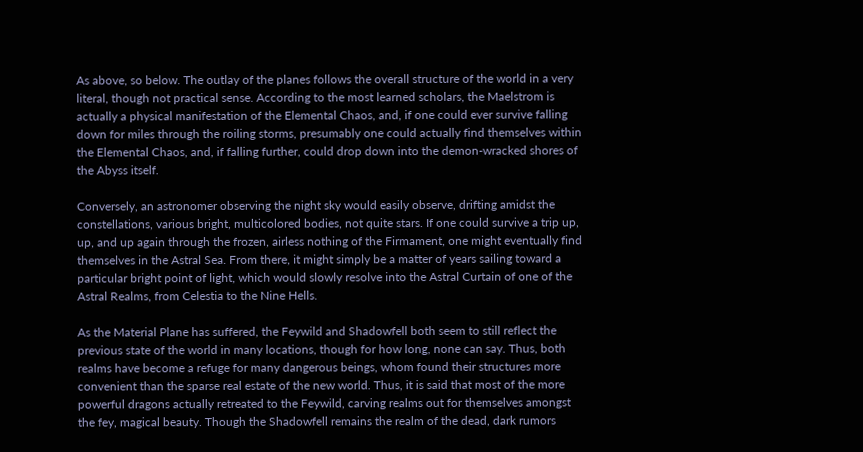As above, so below. The outlay of the planes follows the overall structure of the world in a very literal, though not practical sense. According to the most learned scholars, the Maelstrom is actually a physical manifestation of the Elemental Chaos, and, if one could ever survive falling down for miles through the roiling storms, presumably one could actually find themselves within the Elemental Chaos, and, if falling further, could drop down into the demon-wracked shores of the Abyss itself.

Conversely, an astronomer observing the night sky would easily observe, drifting amidst the constellations, various bright, multicolored bodies, not quite stars. If one could survive a trip up, up, and up again through the frozen, airless nothing of the Firmament, one might eventually find themselves in the Astral Sea. From there, it might simply be a matter of years sailing toward a particular bright point of light, which would slowly resolve into the Astral Curtain of one of the Astral Realms, from Celestia to the Nine Hells.

As the Material Plane has suffered, the Feywild and Shadowfell both seem to still reflect the previous state of the world in many locations, though for how long, none can say. Thus, both realms have become a refuge for many dangerous beings, whom found their structures more convenient than the sparse real estate of the new world. Thus, it is said that most of the more powerful dragons actually retreated to the Feywild, carving realms out for themselves amongst the fey, magical beauty. Though the Shadowfell remains the realm of the dead, dark rumors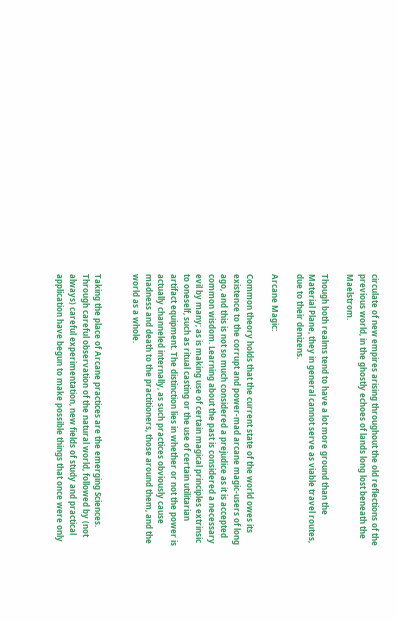circulate of new empires arising throughout the old reflections of the previous world, in the ghostly echoes of lands long lost beneath the Maelstrom.

Though both realms tend to have a lot more ground than the Material Plane, they in general cannot serve as viable travel routes, due to their denizens.

Arcane Magic:

Common theory holds that the current state of the world owes its existence to the corrupt and power-mad arcane magic-users of long ago, and this is not so much considered a prejudice as it is accepted common wisdom. Learning about the past is considered a necessary evil by many; as is making use of certain magical principles extrinsic to oneself, such as ritual casting or the use of certain utilitarian artifact equipment. The distinction lies in whether or not the power is actually channeled internally, as such practices obviously cause madness and death to the practitioners, those around them, and the world as a whole.


Taking the place of Arcane practices are the emerging Sciences. Through careful observation of the natural world, followed by (not always) careful experimentation, new fields of study and practical application have begun to make possible things that once were only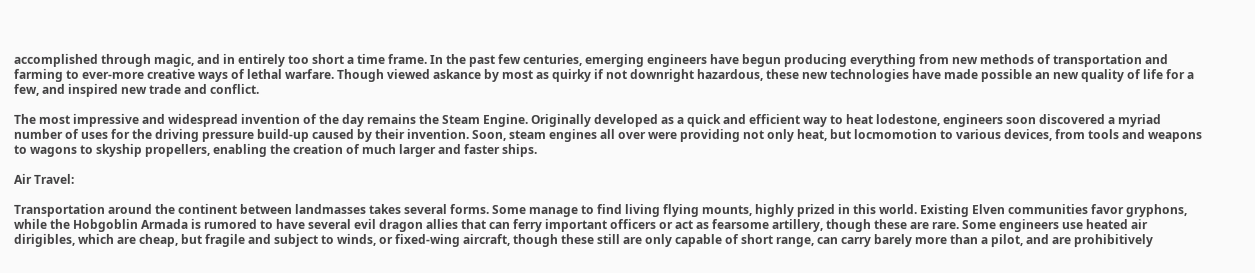accomplished through magic, and in entirely too short a time frame. In the past few centuries, emerging engineers have begun producing everything from new methods of transportation and farming to ever-more creative ways of lethal warfare. Though viewed askance by most as quirky if not downright hazardous, these new technologies have made possible an new quality of life for a few, and inspired new trade and conflict.

The most impressive and widespread invention of the day remains the Steam Engine. Originally developed as a quick and efficient way to heat lodestone, engineers soon discovered a myriad number of uses for the driving pressure build-up caused by their invention. Soon, steam engines all over were providing not only heat, but locmomotion to various devices, from tools and weapons to wagons to skyship propellers, enabling the creation of much larger and faster ships.

Air Travel:

Transportation around the continent between landmasses takes several forms. Some manage to find living flying mounts, highly prized in this world. Existing Elven communities favor gryphons, while the Hobgoblin Armada is rumored to have several evil dragon allies that can ferry important officers or act as fearsome artillery, though these are rare. Some engineers use heated air dirigibles, which are cheap, but fragile and subject to winds, or fixed-wing aircraft, though these still are only capable of short range, can carry barely more than a pilot, and are prohibitively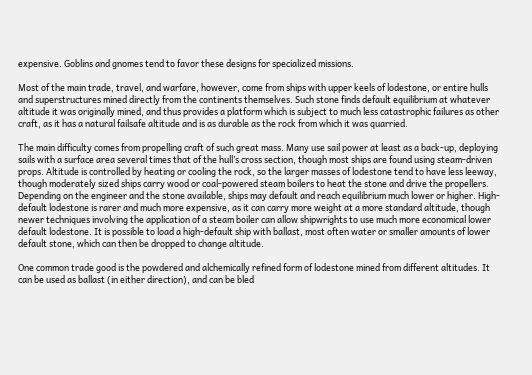expensive. Goblins and gnomes tend to favor these designs for specialized missions.

Most of the main trade, travel, and warfare, however, come from ships with upper keels of lodestone, or entire hulls and superstructures mined directly from the continents themselves. Such stone finds default equilibrium at whatever altitude it was originally mined, and thus provides a platform which is subject to much less catastrophic failures as other craft, as it has a natural failsafe altitude and is as durable as the rock from which it was quarried.

The main difficulty comes from propelling craft of such great mass. Many use sail power at least as a back-up, deploying sails with a surface area several times that of the hull’s cross section, though most ships are found using steam-driven props. Altitude is controlled by heating or cooling the rock, so the larger masses of lodestone tend to have less leeway, though moderately sized ships carry wood or coal-powered steam boilers to heat the stone and drive the propellers. Depending on the engineer and the stone available, ships may default and reach equilibrium much lower or higher. High-default lodestone is rarer and much more expensive, as it can carry more weight at a more standard altitude, though newer techniques involving the application of a steam boiler can allow shipwrights to use much more economical lower default lodestone. It is possible to load a high-default ship with ballast, most often water or smaller amounts of lower default stone, which can then be dropped to change altitude.

One common trade good is the powdered and alchemically refined form of lodestone mined from different altitudes. It can be used as ballast (in either direction), and can be bled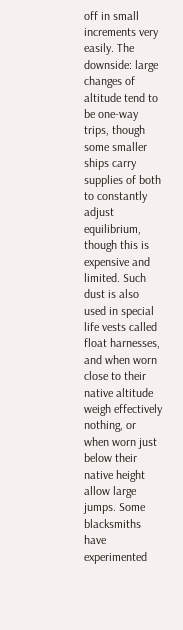off in small increments very easily. The downside: large changes of altitude tend to be one-way trips, though some smaller ships carry supplies of both to constantly adjust equilibrium, though this is expensive and limited. Such dust is also used in special life vests called float harnesses, and when worn close to their native altitude weigh effectively nothing, or when worn just below their native height allow large jumps. Some blacksmiths have experimented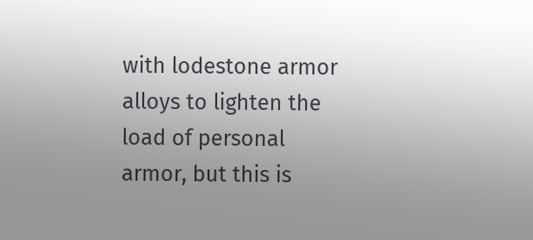with lodestone armor alloys to lighten the load of personal armor, but this is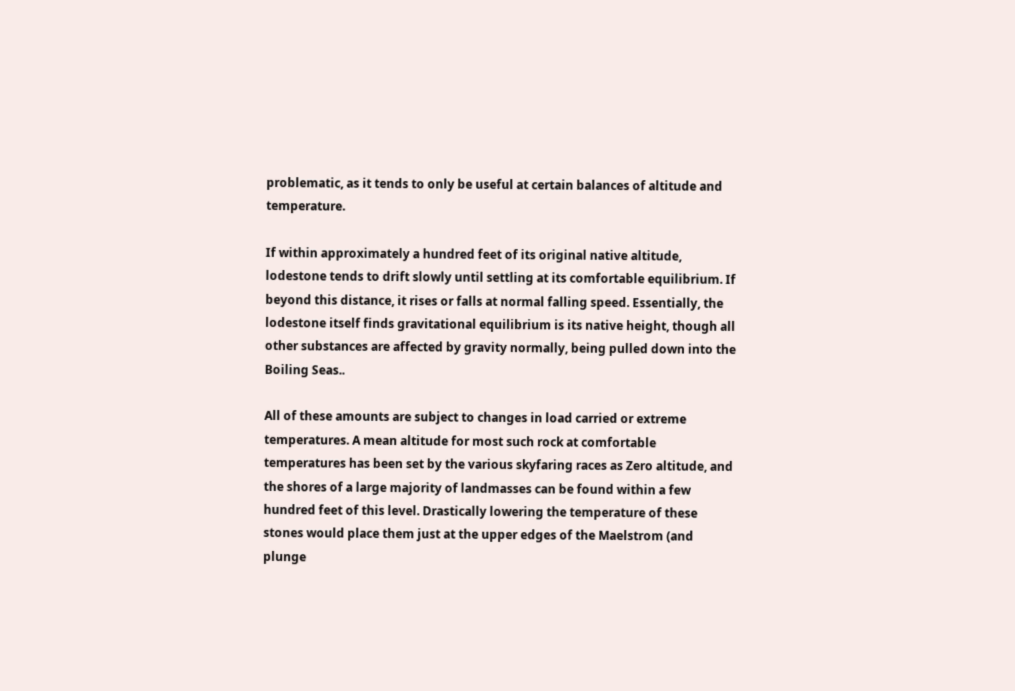problematic, as it tends to only be useful at certain balances of altitude and temperature.

If within approximately a hundred feet of its original native altitude, lodestone tends to drift slowly until settling at its comfortable equilibrium. If beyond this distance, it rises or falls at normal falling speed. Essentially, the lodestone itself finds gravitational equilibrium is its native height, though all other substances are affected by gravity normally, being pulled down into the Boiling Seas..

All of these amounts are subject to changes in load carried or extreme temperatures. A mean altitude for most such rock at comfortable temperatures has been set by the various skyfaring races as Zero altitude, and the shores of a large majority of landmasses can be found within a few hundred feet of this level. Drastically lowering the temperature of these stones would place them just at the upper edges of the Maelstrom (and plunge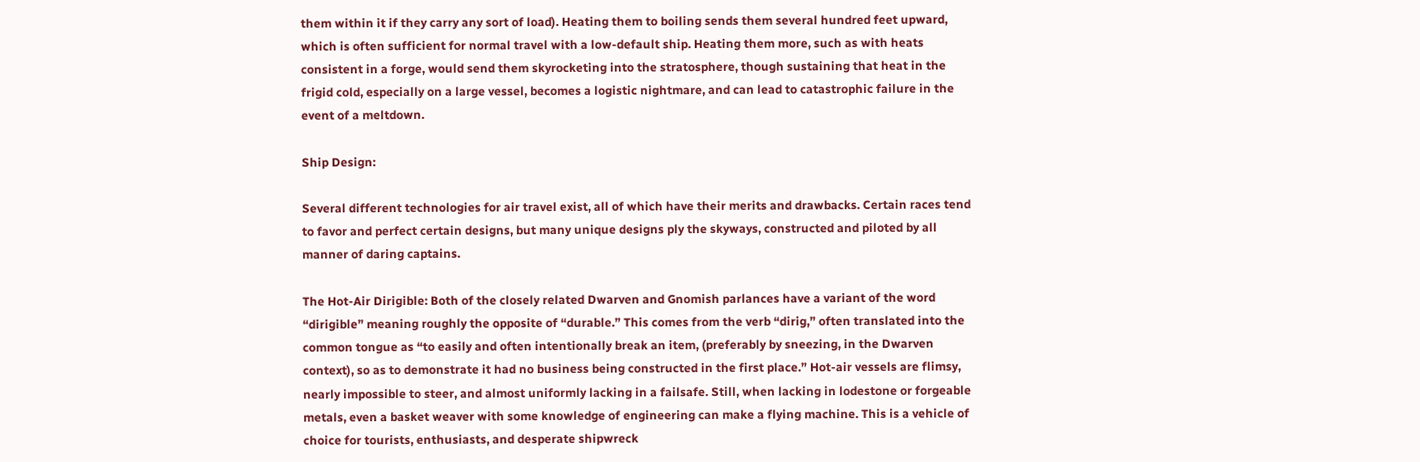them within it if they carry any sort of load). Heating them to boiling sends them several hundred feet upward, which is often sufficient for normal travel with a low-default ship. Heating them more, such as with heats consistent in a forge, would send them skyrocketing into the stratosphere, though sustaining that heat in the frigid cold, especially on a large vessel, becomes a logistic nightmare, and can lead to catastrophic failure in the event of a meltdown.

Ship Design:

Several different technologies for air travel exist, all of which have their merits and drawbacks. Certain races tend to favor and perfect certain designs, but many unique designs ply the skyways, constructed and piloted by all manner of daring captains.

The Hot-Air Dirigible: Both of the closely related Dwarven and Gnomish parlances have a variant of the word “dirigible” meaning roughly the opposite of “durable.” This comes from the verb “dirig,” often translated into the common tongue as “to easily and often intentionally break an item, (preferably by sneezing, in the Dwarven context), so as to demonstrate it had no business being constructed in the first place.” Hot-air vessels are flimsy, nearly impossible to steer, and almost uniformly lacking in a failsafe. Still, when lacking in lodestone or forgeable metals, even a basket weaver with some knowledge of engineering can make a flying machine. This is a vehicle of choice for tourists, enthusiasts, and desperate shipwreck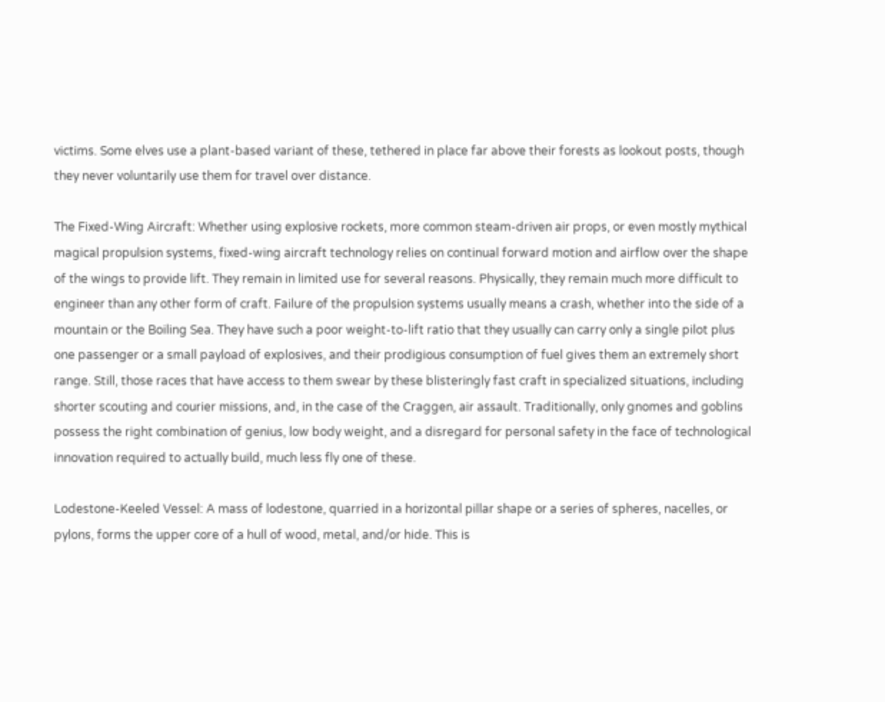victims. Some elves use a plant-based variant of these, tethered in place far above their forests as lookout posts, though they never voluntarily use them for travel over distance.

The Fixed-Wing Aircraft: Whether using explosive rockets, more common steam-driven air props, or even mostly mythical magical propulsion systems, fixed-wing aircraft technology relies on continual forward motion and airflow over the shape of the wings to provide lift. They remain in limited use for several reasons. Physically, they remain much more difficult to engineer than any other form of craft. Failure of the propulsion systems usually means a crash, whether into the side of a mountain or the Boiling Sea. They have such a poor weight-to-lift ratio that they usually can carry only a single pilot plus one passenger or a small payload of explosives, and their prodigious consumption of fuel gives them an extremely short range. Still, those races that have access to them swear by these blisteringly fast craft in specialized situations, including shorter scouting and courier missions, and, in the case of the Craggen, air assault. Traditionally, only gnomes and goblins possess the right combination of genius, low body weight, and a disregard for personal safety in the face of technological innovation required to actually build, much less fly one of these.

Lodestone-Keeled Vessel: A mass of lodestone, quarried in a horizontal pillar shape or a series of spheres, nacelles, or pylons, forms the upper core of a hull of wood, metal, and/or hide. This is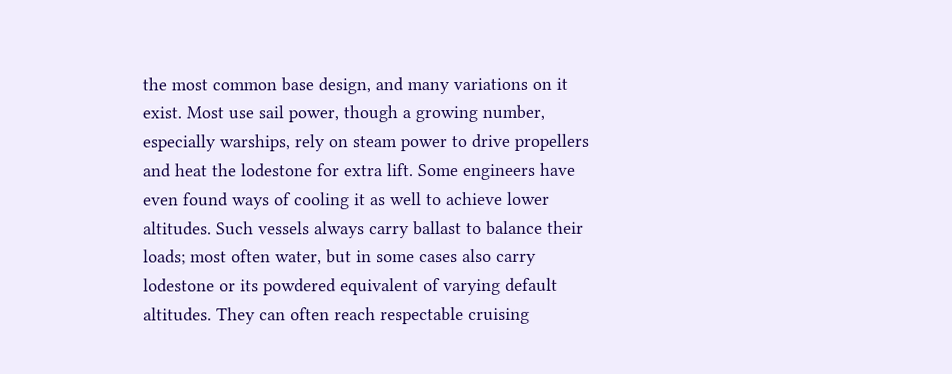the most common base design, and many variations on it exist. Most use sail power, though a growing number, especially warships, rely on steam power to drive propellers and heat the lodestone for extra lift. Some engineers have even found ways of cooling it as well to achieve lower altitudes. Such vessels always carry ballast to balance their loads; most often water, but in some cases also carry lodestone or its powdered equivalent of varying default altitudes. They can often reach respectable cruising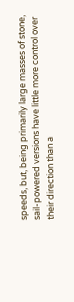speeds, but, being primarily large masses of stone, sail-powered versions have little more control over their direction than a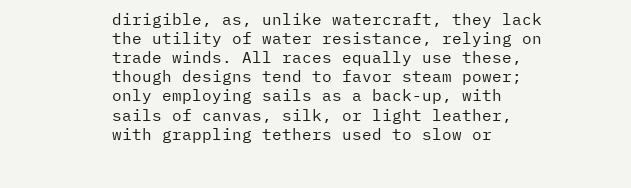dirigible, as, unlike watercraft, they lack the utility of water resistance, relying on trade winds. All races equally use these, though designs tend to favor steam power; only employing sails as a back-up, with sails of canvas, silk, or light leather, with grappling tethers used to slow or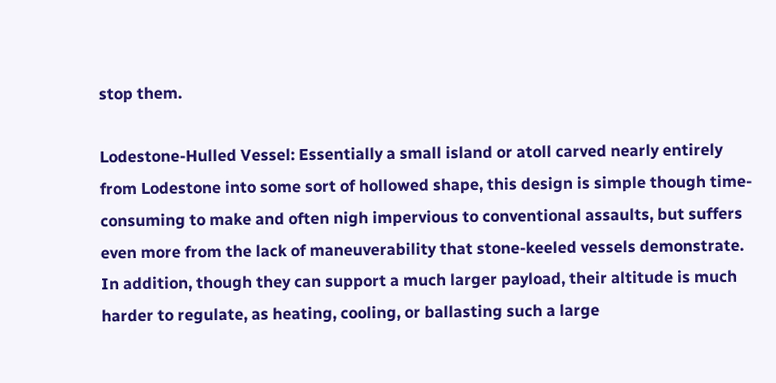stop them.

Lodestone-Hulled Vessel: Essentially a small island or atoll carved nearly entirely from Lodestone into some sort of hollowed shape, this design is simple though time-consuming to make and often nigh impervious to conventional assaults, but suffers even more from the lack of maneuverability that stone-keeled vessels demonstrate. In addition, though they can support a much larger payload, their altitude is much harder to regulate, as heating, cooling, or ballasting such a large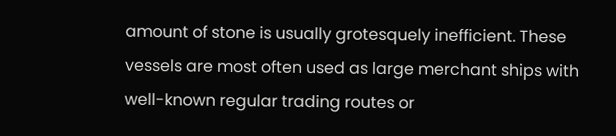amount of stone is usually grotesquely inefficient. These vessels are most often used as large merchant ships with well-known regular trading routes or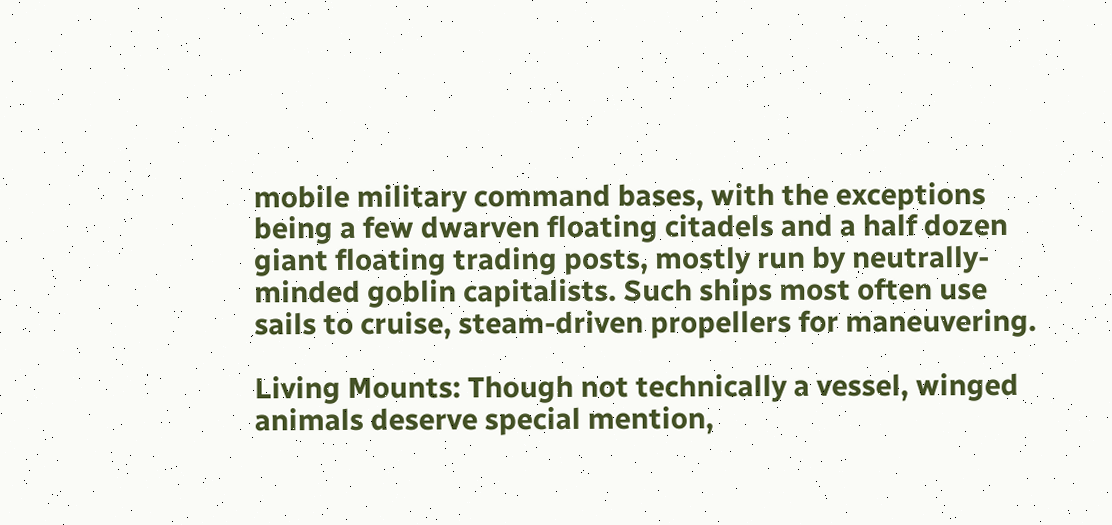mobile military command bases, with the exceptions being a few dwarven floating citadels and a half dozen giant floating trading posts, mostly run by neutrally-minded goblin capitalists. Such ships most often use sails to cruise, steam-driven propellers for maneuvering.

Living Mounts: Though not technically a vessel, winged animals deserve special mention,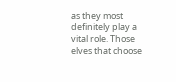as they most definitely play a vital role. Those elves that choose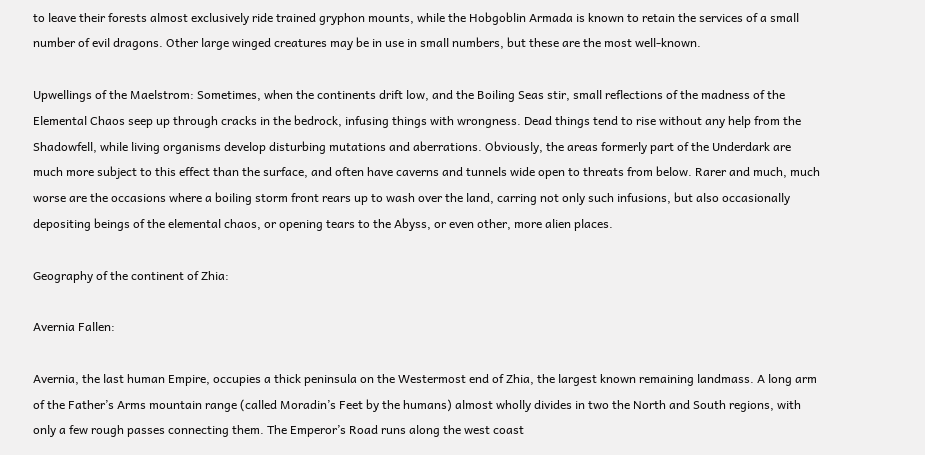to leave their forests almost exclusively ride trained gryphon mounts, while the Hobgoblin Armada is known to retain the services of a small number of evil dragons. Other large winged creatures may be in use in small numbers, but these are the most well-known.

Upwellings of the Maelstrom: Sometimes, when the continents drift low, and the Boiling Seas stir, small reflections of the madness of the Elemental Chaos seep up through cracks in the bedrock, infusing things with wrongness. Dead things tend to rise without any help from the Shadowfell, while living organisms develop disturbing mutations and aberrations. Obviously, the areas formerly part of the Underdark are much more subject to this effect than the surface, and often have caverns and tunnels wide open to threats from below. Rarer and much, much worse are the occasions where a boiling storm front rears up to wash over the land, carring not only such infusions, but also occasionally depositing beings of the elemental chaos, or opening tears to the Abyss, or even other, more alien places.

Geography of the continent of Zhia:

Avernia Fallen:

Avernia, the last human Empire, occupies a thick peninsula on the Westermost end of Zhia, the largest known remaining landmass. A long arm of the Father’s Arms mountain range (called Moradin’s Feet by the humans) almost wholly divides in two the North and South regions, with only a few rough passes connecting them. The Emperor’s Road runs along the west coast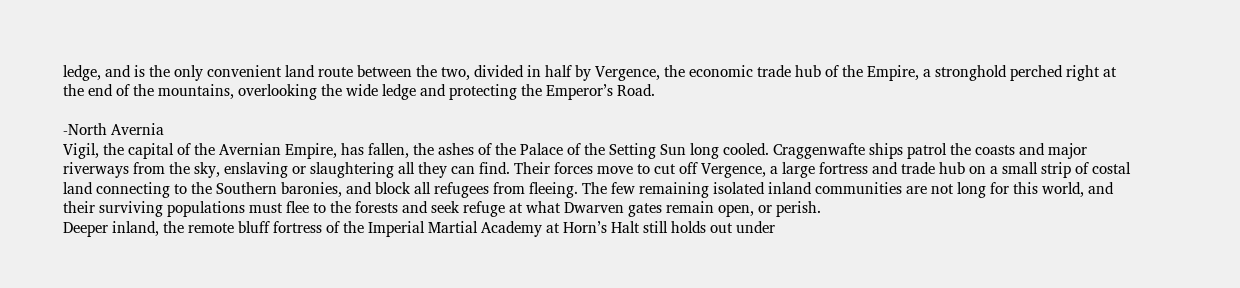ledge, and is the only convenient land route between the two, divided in half by Vergence, the economic trade hub of the Empire, a stronghold perched right at the end of the mountains, overlooking the wide ledge and protecting the Emperor’s Road.

-North Avernia
Vigil, the capital of the Avernian Empire, has fallen, the ashes of the Palace of the Setting Sun long cooled. Craggenwafte ships patrol the coasts and major riverways from the sky, enslaving or slaughtering all they can find. Their forces move to cut off Vergence, a large fortress and trade hub on a small strip of costal land connecting to the Southern baronies, and block all refugees from fleeing. The few remaining isolated inland communities are not long for this world, and their surviving populations must flee to the forests and seek refuge at what Dwarven gates remain open, or perish.
Deeper inland, the remote bluff fortress of the Imperial Martial Academy at Horn’s Halt still holds out under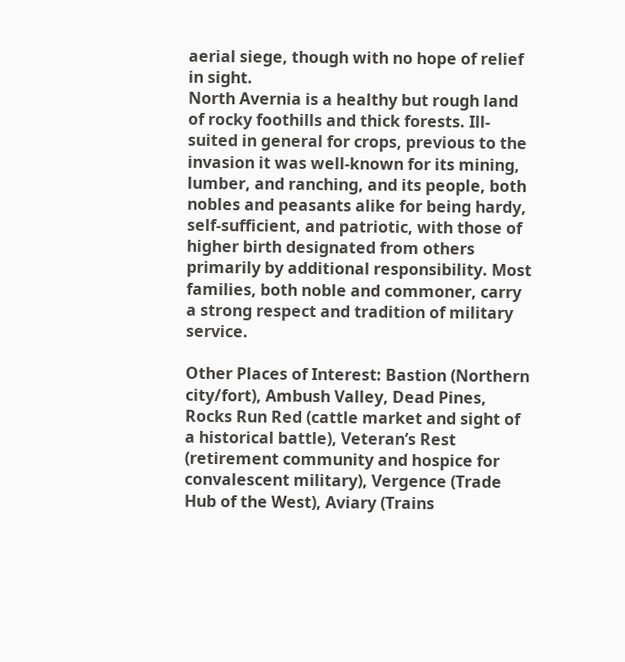aerial siege, though with no hope of relief in sight.
North Avernia is a healthy but rough land of rocky foothills and thick forests. Ill-suited in general for crops, previous to the invasion it was well-known for its mining, lumber, and ranching, and its people, both nobles and peasants alike for being hardy, self-sufficient, and patriotic, with those of higher birth designated from others primarily by additional responsibility. Most families, both noble and commoner, carry a strong respect and tradition of military service.

Other Places of Interest: Bastion (Northern city/fort), Ambush Valley, Dead Pines, Rocks Run Red (cattle market and sight of a historical battle), Veteran’s Rest (retirement community and hospice for convalescent military), Vergence (Trade Hub of the West), Aviary (Trains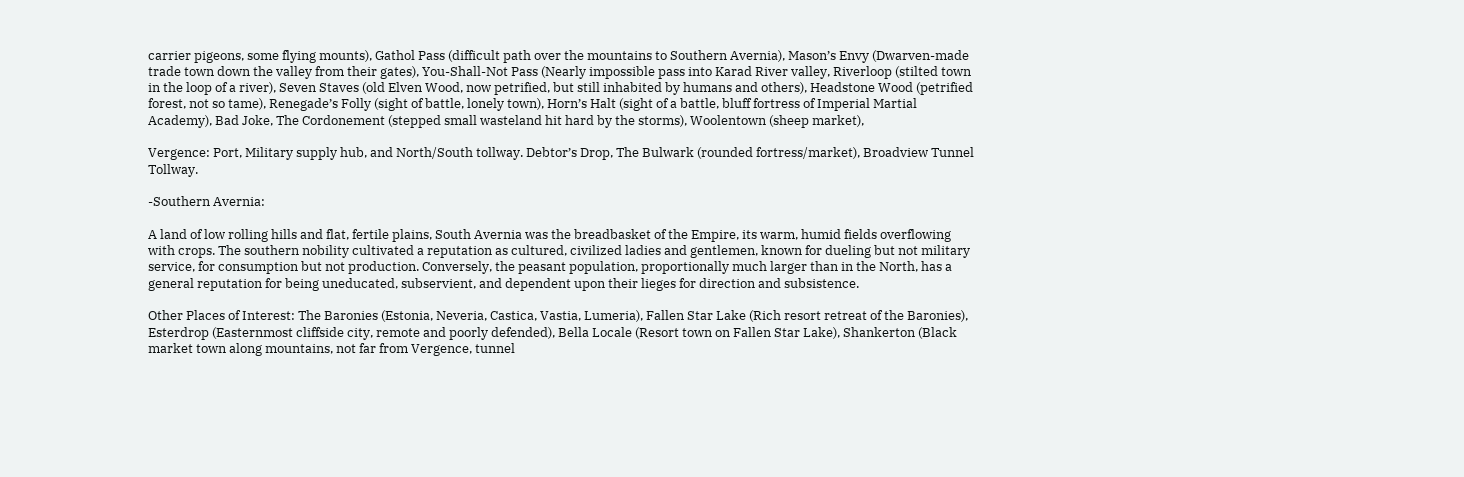carrier pigeons, some flying mounts), Gathol Pass (difficult path over the mountains to Southern Avernia), Mason’s Envy (Dwarven-made trade town down the valley from their gates), You-Shall-Not Pass (Nearly impossible pass into Karad River valley, Riverloop (stilted town in the loop of a river), Seven Staves (old Elven Wood, now petrified, but still inhabited by humans and others), Headstone Wood (petrified forest, not so tame), Renegade’s Folly (sight of battle, lonely town), Horn’s Halt (sight of a battle, bluff fortress of Imperial Martial Academy), Bad Joke, The Cordonement (stepped small wasteland hit hard by the storms), Woolentown (sheep market),

Vergence: Port, Military supply hub, and North/South tollway. Debtor’s Drop, The Bulwark (rounded fortress/market), Broadview Tunnel Tollway.

-Southern Avernia:

A land of low rolling hills and flat, fertile plains, South Avernia was the breadbasket of the Empire, its warm, humid fields overflowing with crops. The southern nobility cultivated a reputation as cultured, civilized ladies and gentlemen, known for dueling but not military service, for consumption but not production. Conversely, the peasant population, proportionally much larger than in the North, has a general reputation for being uneducated, subservient, and dependent upon their lieges for direction and subsistence.

Other Places of Interest: The Baronies (Estonia, Neveria, Castica, Vastia, Lumeria), Fallen Star Lake (Rich resort retreat of the Baronies), Esterdrop (Easternmost cliffside city, remote and poorly defended), Bella Locale (Resort town on Fallen Star Lake), Shankerton (Black market town along mountains, not far from Vergence, tunnel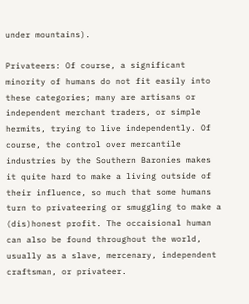under mountains).

Privateers: Of course, a significant minority of humans do not fit easily into these categories; many are artisans or independent merchant traders, or simple hermits, trying to live independently. Of course, the control over mercantile industries by the Southern Baronies makes it quite hard to make a living outside of their influence, so much that some humans turn to privateering or smuggling to make a (dis)honest profit. The occaisional human can also be found throughout the world, usually as a slave, mercenary, independent craftsman, or privateer.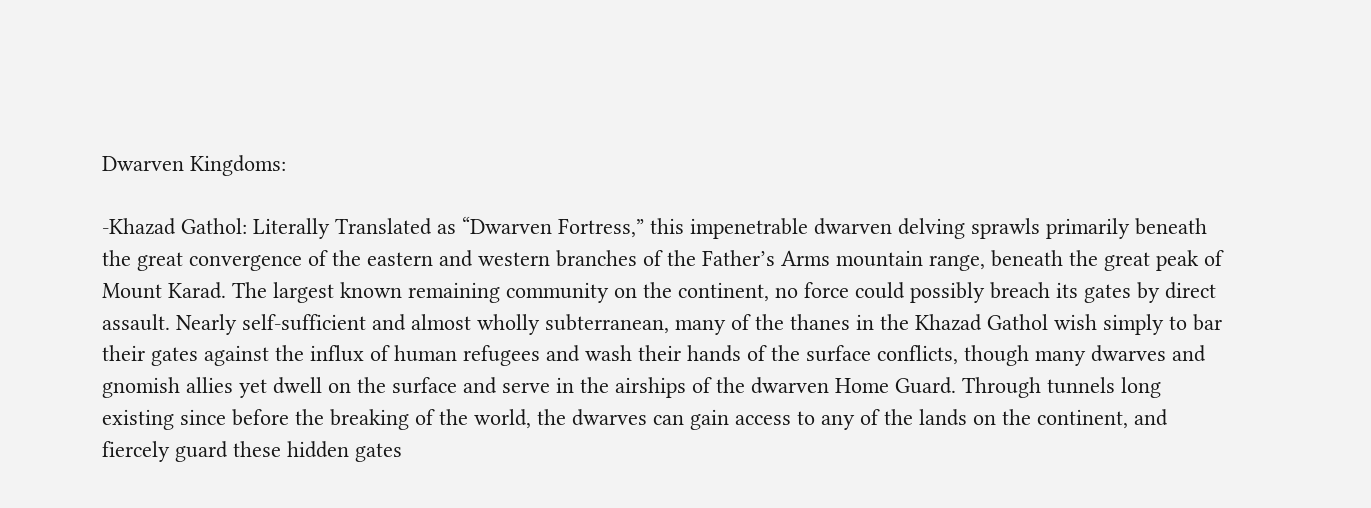Dwarven Kingdoms:

-Khazad Gathol: Literally Translated as “Dwarven Fortress,” this impenetrable dwarven delving sprawls primarily beneath the great convergence of the eastern and western branches of the Father’s Arms mountain range, beneath the great peak of Mount Karad. The largest known remaining community on the continent, no force could possibly breach its gates by direct assault. Nearly self-sufficient and almost wholly subterranean, many of the thanes in the Khazad Gathol wish simply to bar their gates against the influx of human refugees and wash their hands of the surface conflicts, though many dwarves and gnomish allies yet dwell on the surface and serve in the airships of the dwarven Home Guard. Through tunnels long existing since before the breaking of the world, the dwarves can gain access to any of the lands on the continent, and fiercely guard these hidden gates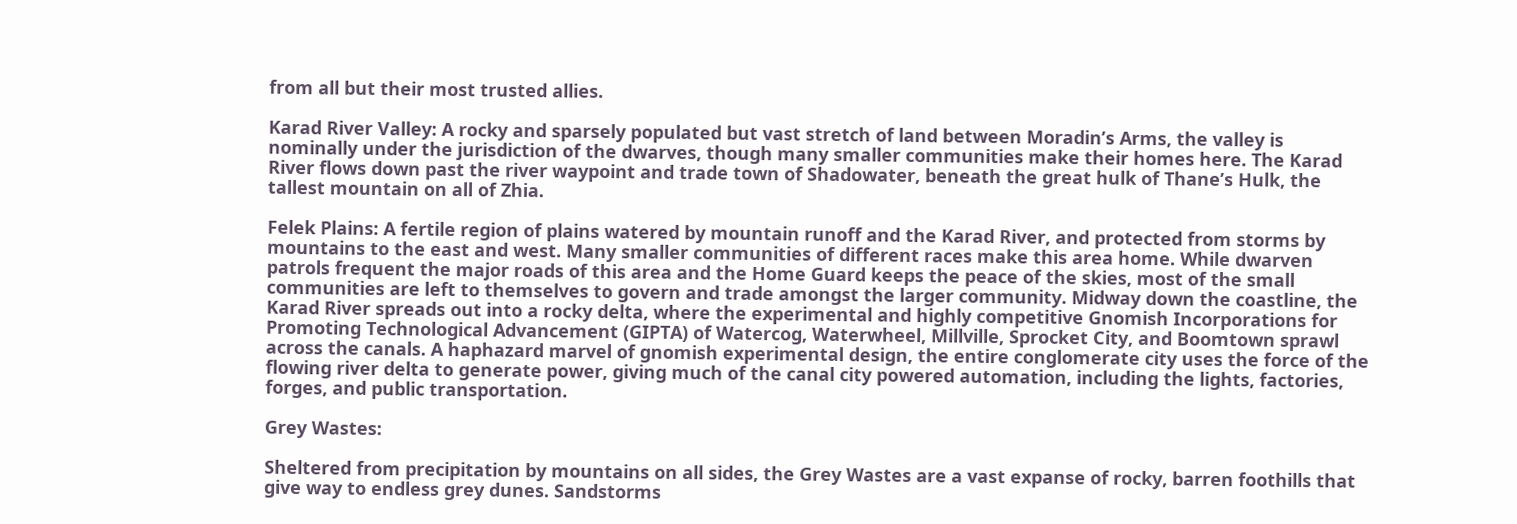from all but their most trusted allies.

Karad River Valley: A rocky and sparsely populated but vast stretch of land between Moradin’s Arms, the valley is nominally under the jurisdiction of the dwarves, though many smaller communities make their homes here. The Karad River flows down past the river waypoint and trade town of Shadowater, beneath the great hulk of Thane’s Hulk, the tallest mountain on all of Zhia.

Felek Plains: A fertile region of plains watered by mountain runoff and the Karad River, and protected from storms by mountains to the east and west. Many smaller communities of different races make this area home. While dwarven patrols frequent the major roads of this area and the Home Guard keeps the peace of the skies, most of the small communities are left to themselves to govern and trade amongst the larger community. Midway down the coastline, the Karad River spreads out into a rocky delta, where the experimental and highly competitive Gnomish Incorporations for Promoting Technological Advancement (GIPTA) of Watercog, Waterwheel, Millville, Sprocket City, and Boomtown sprawl across the canals. A haphazard marvel of gnomish experimental design, the entire conglomerate city uses the force of the flowing river delta to generate power, giving much of the canal city powered automation, including the lights, factories, forges, and public transportation.

Grey Wastes:

Sheltered from precipitation by mountains on all sides, the Grey Wastes are a vast expanse of rocky, barren foothills that give way to endless grey dunes. Sandstorms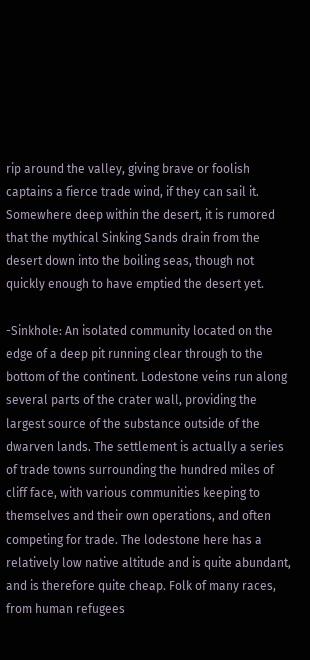rip around the valley, giving brave or foolish captains a fierce trade wind, if they can sail it. Somewhere deep within the desert, it is rumored that the mythical Sinking Sands drain from the desert down into the boiling seas, though not quickly enough to have emptied the desert yet.

-Sinkhole: An isolated community located on the edge of a deep pit running clear through to the bottom of the continent. Lodestone veins run along several parts of the crater wall, providing the largest source of the substance outside of the dwarven lands. The settlement is actually a series of trade towns surrounding the hundred miles of cliff face, with various communities keeping to themselves and their own operations, and often competing for trade. The lodestone here has a relatively low native altitude and is quite abundant, and is therefore quite cheap. Folk of many races, from human refugees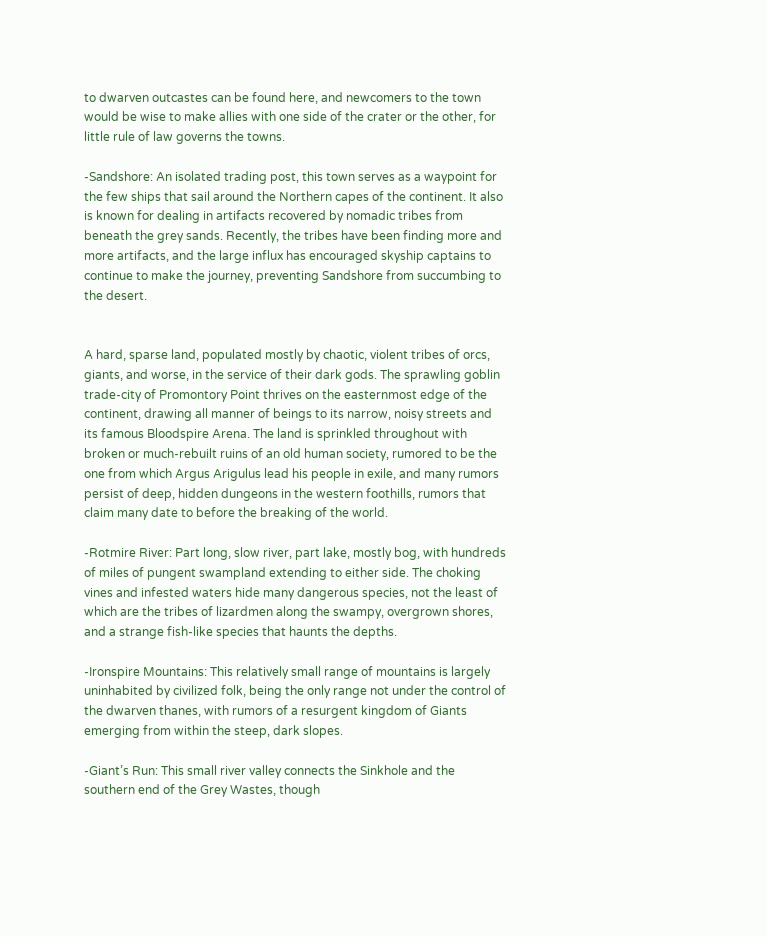to dwarven outcastes can be found here, and newcomers to the town would be wise to make allies with one side of the crater or the other, for little rule of law governs the towns.

-Sandshore: An isolated trading post, this town serves as a waypoint for the few ships that sail around the Northern capes of the continent. It also is known for dealing in artifacts recovered by nomadic tribes from beneath the grey sands. Recently, the tribes have been finding more and more artifacts, and the large influx has encouraged skyship captains to continue to make the journey, preventing Sandshore from succumbing to the desert.


A hard, sparse land, populated mostly by chaotic, violent tribes of orcs, giants, and worse, in the service of their dark gods. The sprawling goblin trade-city of Promontory Point thrives on the easternmost edge of the continent, drawing all manner of beings to its narrow, noisy streets and its famous Bloodspire Arena. The land is sprinkled throughout with broken or much-rebuilt ruins of an old human society, rumored to be the one from which Argus Arigulus lead his people in exile, and many rumors persist of deep, hidden dungeons in the western foothills, rumors that claim many date to before the breaking of the world.

-Rotmire River: Part long, slow river, part lake, mostly bog, with hundreds of miles of pungent swampland extending to either side. The choking vines and infested waters hide many dangerous species, not the least of which are the tribes of lizardmen along the swampy, overgrown shores, and a strange fish-like species that haunts the depths.

-Ironspire Mountains: This relatively small range of mountains is largely uninhabited by civilized folk, being the only range not under the control of the dwarven thanes, with rumors of a resurgent kingdom of Giants emerging from within the steep, dark slopes.

-Giant’s Run: This small river valley connects the Sinkhole and the southern end of the Grey Wastes, though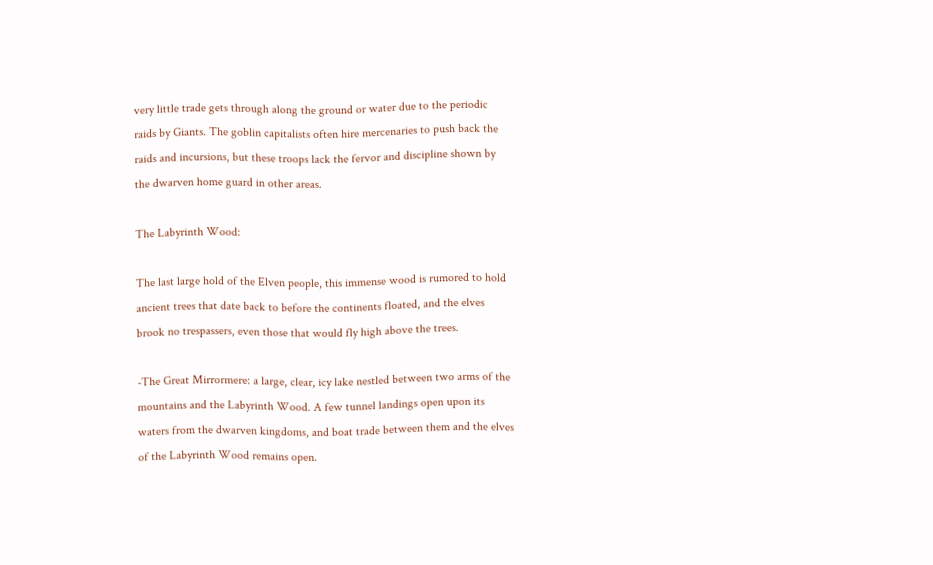very little trade gets through along the ground or water due to the periodic raids by Giants. The goblin capitalists often hire mercenaries to push back the raids and incursions, but these troops lack the fervor and discipline shown by the dwarven home guard in other areas.

The Labyrinth Wood:

The last large hold of the Elven people, this immense wood is rumored to hold ancient trees that date back to before the continents floated, and the elves brook no trespassers, even those that would fly high above the trees.

-The Great Mirrormere: a large, clear, icy lake nestled between two arms of the mountains and the Labyrinth Wood. A few tunnel landings open upon its waters from the dwarven kingdoms, and boat trade between them and the elves of the Labyrinth Wood remains open.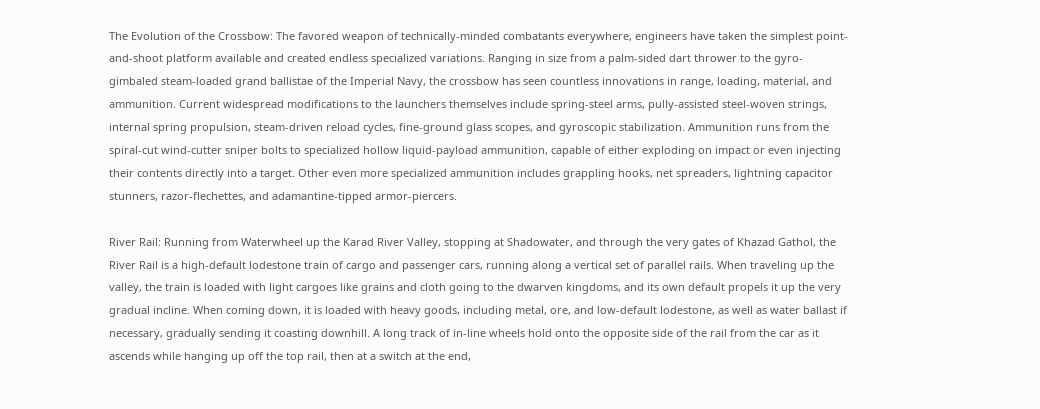The Evolution of the Crossbow: The favored weapon of technically-minded combatants everywhere, engineers have taken the simplest point-and-shoot platform available and created endless specialized variations. Ranging in size from a palm-sided dart thrower to the gyro-gimbaled steam-loaded grand ballistae of the Imperial Navy, the crossbow has seen countless innovations in range, loading, material, and ammunition. Current widespread modifications to the launchers themselves include spring-steel arms, pully-assisted steel-woven strings, internal spring propulsion, steam-driven reload cycles, fine-ground glass scopes, and gyroscopic stabilization. Ammunition runs from the spiral-cut wind-cutter sniper bolts to specialized hollow liquid-payload ammunition, capable of either exploding on impact or even injecting their contents directly into a target. Other even more specialized ammunition includes grappling hooks, net spreaders, lightning capacitor stunners, razor-flechettes, and adamantine-tipped armor-piercers.

River Rail: Running from Waterwheel up the Karad River Valley, stopping at Shadowater, and through the very gates of Khazad Gathol, the River Rail is a high-default lodestone train of cargo and passenger cars, running along a vertical set of parallel rails. When traveling up the valley, the train is loaded with light cargoes like grains and cloth going to the dwarven kingdoms, and its own default propels it up the very gradual incline. When coming down, it is loaded with heavy goods, including metal, ore, and low-default lodestone, as well as water ballast if necessary, gradually sending it coasting downhill. A long track of in-line wheels hold onto the opposite side of the rail from the car as it ascends while hanging up off the top rail, then at a switch at the end,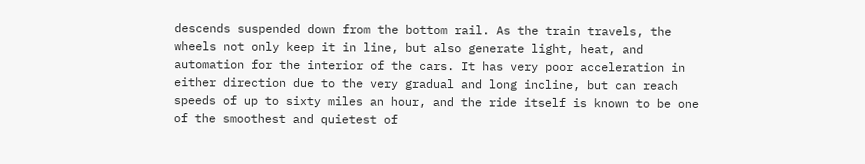descends suspended down from the bottom rail. As the train travels, the wheels not only keep it in line, but also generate light, heat, and automation for the interior of the cars. It has very poor acceleration in either direction due to the very gradual and long incline, but can reach speeds of up to sixty miles an hour, and the ride itself is known to be one of the smoothest and quietest of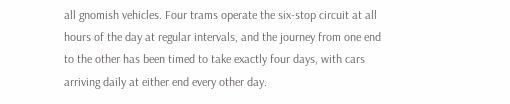all gnomish vehicles. Four trams operate the six-stop circuit at all hours of the day at regular intervals, and the journey from one end to the other has been timed to take exactly four days, with cars arriving daily at either end every other day.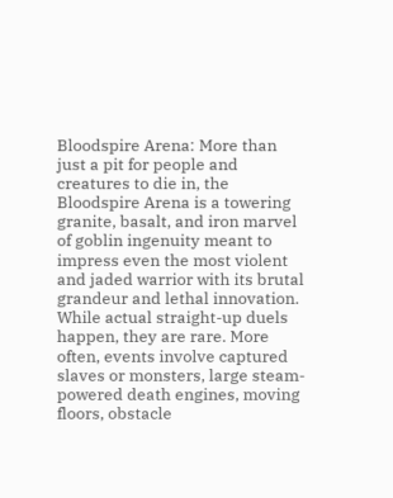Bloodspire Arena: More than just a pit for people and creatures to die in, the Bloodspire Arena is a towering granite, basalt, and iron marvel of goblin ingenuity meant to impress even the most violent and jaded warrior with its brutal grandeur and lethal innovation. While actual straight-up duels happen, they are rare. More often, events involve captured slaves or monsters, large steam-powered death engines, moving floors, obstacle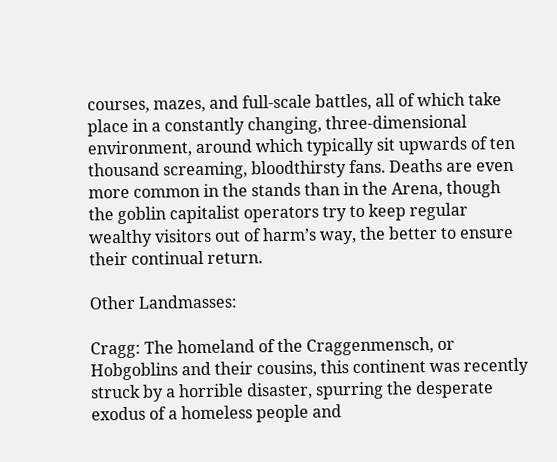courses, mazes, and full-scale battles, all of which take place in a constantly changing, three-dimensional environment, around which typically sit upwards of ten thousand screaming, bloodthirsty fans. Deaths are even more common in the stands than in the Arena, though the goblin capitalist operators try to keep regular wealthy visitors out of harm’s way, the better to ensure their continual return.

Other Landmasses:

Cragg: The homeland of the Craggenmensch, or Hobgoblins and their cousins, this continent was recently struck by a horrible disaster, spurring the desperate exodus of a homeless people and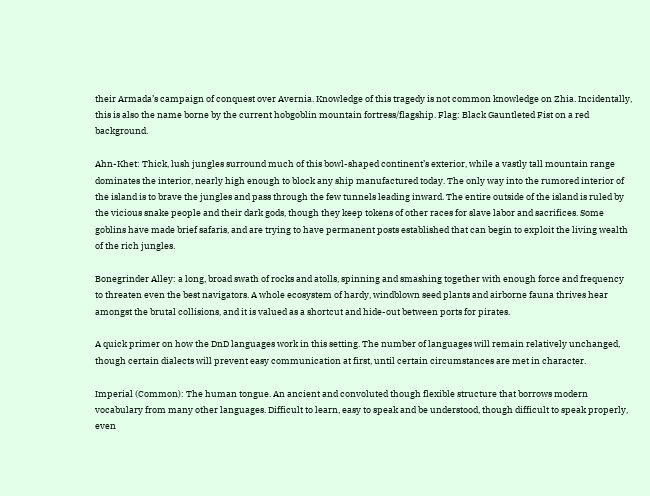their Armada’s campaign of conquest over Avernia. Knowledge of this tragedy is not common knowledge on Zhia. Incidentally, this is also the name borne by the current hobgoblin mountain fortress/flagship. Flag: Black Gauntleted Fist on a red background.

Ahn-Khet: Thick, lush jungles surround much of this bowl-shaped continent’s exterior, while a vastly tall mountain range dominates the interior, nearly high enough to block any ship manufactured today. The only way into the rumored interior of the island is to brave the jungles and pass through the few tunnels leading inward. The entire outside of the island is ruled by the vicious snake people and their dark gods, though they keep tokens of other races for slave labor and sacrifices. Some goblins have made brief safaris, and are trying to have permanent posts established that can begin to exploit the living wealth of the rich jungles.

Bonegrinder Alley: a long, broad swath of rocks and atolls, spinning and smashing together with enough force and frequency to threaten even the best navigators. A whole ecosystem of hardy, windblown seed plants and airborne fauna thrives hear amongst the brutal collisions, and it is valued as a shortcut and hide-out between ports for pirates.

A quick primer on how the DnD languages work in this setting. The number of languages will remain relatively unchanged, though certain dialects will prevent easy communication at first, until certain circumstances are met in character.

Imperial (Common): The human tongue. An ancient and convoluted though flexible structure that borrows modern vocabulary from many other languages. Difficult to learn, easy to speak and be understood, though difficult to speak properly, even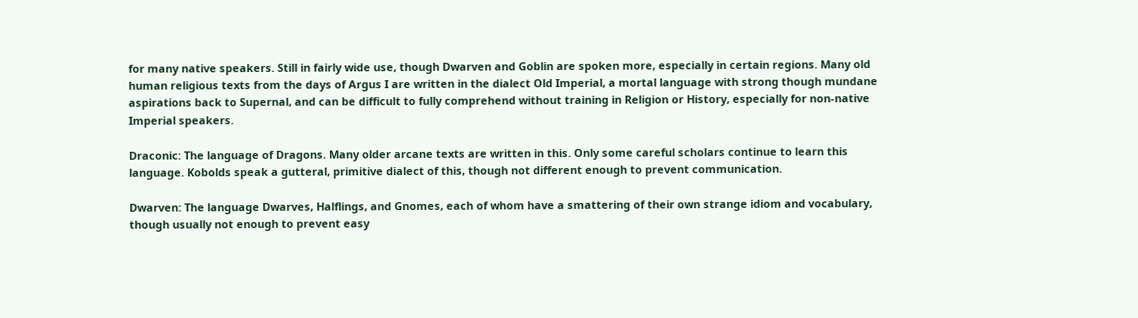for many native speakers. Still in fairly wide use, though Dwarven and Goblin are spoken more, especially in certain regions. Many old human religious texts from the days of Argus I are written in the dialect Old Imperial, a mortal language with strong though mundane aspirations back to Supernal, and can be difficult to fully comprehend without training in Religion or History, especially for non-native Imperial speakers.

Draconic: The language of Dragons. Many older arcane texts are written in this. Only some careful scholars continue to learn this language. Kobolds speak a gutteral, primitive dialect of this, though not different enough to prevent communication.

Dwarven: The language Dwarves, Halflings, and Gnomes, each of whom have a smattering of their own strange idiom and vocabulary, though usually not enough to prevent easy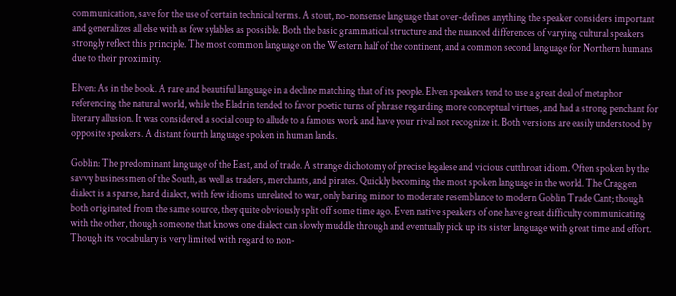communication, save for the use of certain technical terms. A stout, no-nonsense language that over-defines anything the speaker considers important and generalizes all else with as few sylables as possible. Both the basic grammatical structure and the nuanced differences of varying cultural speakers strongly reflect this principle. The most common language on the Western half of the continent, and a common second language for Northern humans due to their proximity.

Elven: As in the book. A rare and beautiful language in a decline matching that of its people. Elven speakers tend to use a great deal of metaphor referencing the natural world, while the Eladrin tended to favor poetic turns of phrase regarding more conceptual virtues, and had a strong penchant for literary allusion. It was considered a social coup to allude to a famous work and have your rival not recognize it. Both versions are easily understood by opposite speakers. A distant fourth language spoken in human lands.

Goblin: The predominant language of the East, and of trade. A strange dichotomy of precise legalese and vicious cutthroat idiom. Often spoken by the savvy businessmen of the South, as well as traders, merchants, and pirates. Quickly becoming the most spoken language in the world. The Craggen dialect is a sparse, hard dialect, with few idioms unrelated to war, only baring minor to moderate resemblance to modern Goblin Trade Cant; though both originated from the same source, they quite obviously split off some time ago. Even native speakers of one have great difficulty communicating with the other, though someone that knows one dialect can slowly muddle through and eventually pick up its sister language with great time and effort. Though its vocabulary is very limited with regard to non-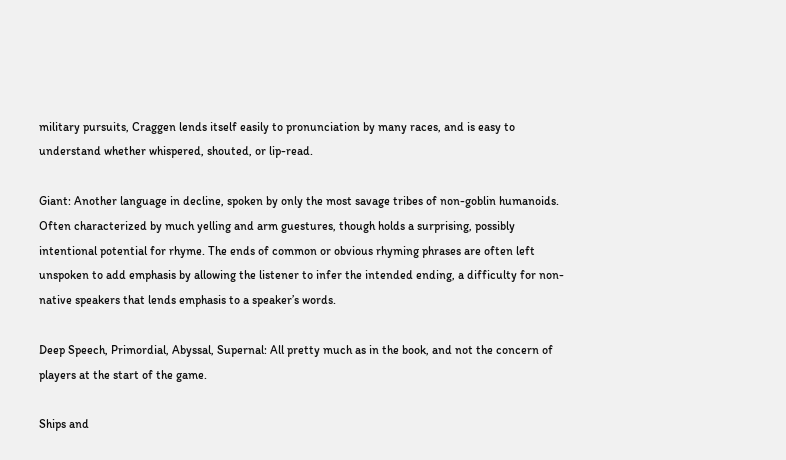military pursuits, Craggen lends itself easily to pronunciation by many races, and is easy to understand whether whispered, shouted, or lip-read.

Giant: Another language in decline, spoken by only the most savage tribes of non-goblin humanoids. Often characterized by much yelling and arm guestures, though holds a surprising, possibly intentional potential for rhyme. The ends of common or obvious rhyming phrases are often left unspoken to add emphasis by allowing the listener to infer the intended ending, a difficulty for non-native speakers that lends emphasis to a speaker’s words.

Deep Speech, Primordial, Abyssal, Supernal: All pretty much as in the book, and not the concern of players at the start of the game.

Ships and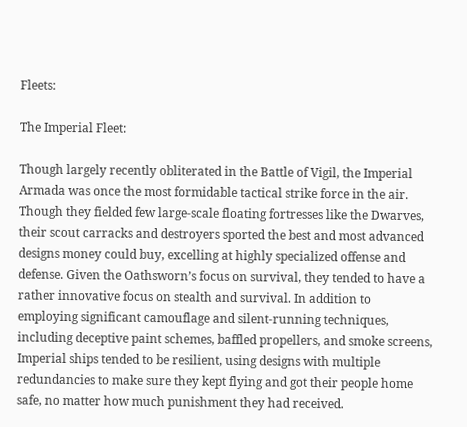Fleets:

The Imperial Fleet:

Though largely recently obliterated in the Battle of Vigil, the Imperial Armada was once the most formidable tactical strike force in the air. Though they fielded few large-scale floating fortresses like the Dwarves, their scout carracks and destroyers sported the best and most advanced designs money could buy, excelling at highly specialized offense and defense. Given the Oathsworn’s focus on survival, they tended to have a rather innovative focus on stealth and survival. In addition to employing significant camouflage and silent-running techniques, including deceptive paint schemes, baffled propellers, and smoke screens, Imperial ships tended to be resilient, using designs with multiple redundancies to make sure they kept flying and got their people home safe, no matter how much punishment they had received.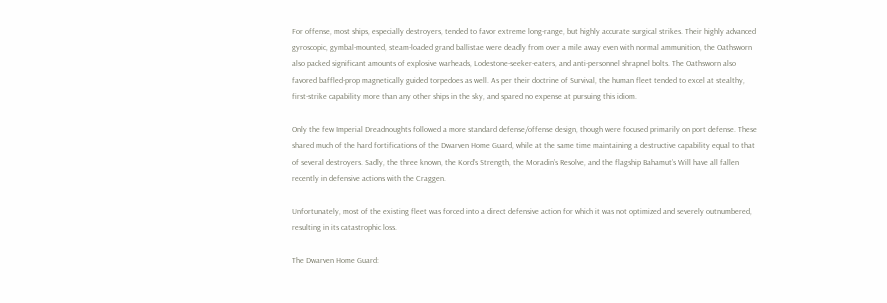For offense, most ships, especially destroyers, tended to favor extreme long-range, but highly accurate surgical strikes. Their highly advanced gyroscopic, gymbal-mounted, steam-loaded grand ballistae were deadly from over a mile away even with normal ammunition, the Oathsworn also packed significant amounts of explosive warheads, Lodestone-seeker-eaters, and anti-personnel shrapnel bolts. The Oathsworn also favored baffled-prop magnetically guided torpedoes as well. As per their doctrine of Survival, the human fleet tended to excel at stealthy, first-strike capability more than any other ships in the sky, and spared no expense at pursuing this idiom.

Only the few Imperial Dreadnoughts followed a more standard defense/offense design, though were focused primarily on port defense. These shared much of the hard fortifications of the Dwarven Home Guard, while at the same time maintaining a destructive capability equal to that of several destroyers. Sadly, the three known, the Kord’s Strength, the Moradin’s Resolve, and the flagship Bahamut’s Will have all fallen recently in defensive actions with the Craggen.

Unfortunately, most of the existing fleet was forced into a direct defensive action for which it was not optimized and severely outnumbered, resulting in its catastrophic loss.

The Dwarven Home Guard: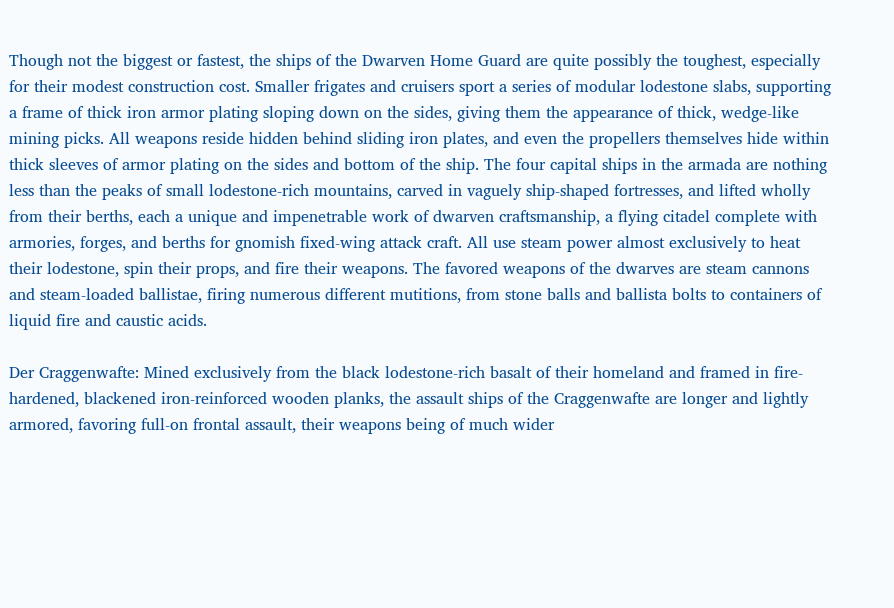Though not the biggest or fastest, the ships of the Dwarven Home Guard are quite possibly the toughest, especially for their modest construction cost. Smaller frigates and cruisers sport a series of modular lodestone slabs, supporting a frame of thick iron armor plating sloping down on the sides, giving them the appearance of thick, wedge-like mining picks. All weapons reside hidden behind sliding iron plates, and even the propellers themselves hide within thick sleeves of armor plating on the sides and bottom of the ship. The four capital ships in the armada are nothing less than the peaks of small lodestone-rich mountains, carved in vaguely ship-shaped fortresses, and lifted wholly from their berths, each a unique and impenetrable work of dwarven craftsmanship, a flying citadel complete with armories, forges, and berths for gnomish fixed-wing attack craft. All use steam power almost exclusively to heat their lodestone, spin their props, and fire their weapons. The favored weapons of the dwarves are steam cannons and steam-loaded ballistae, firing numerous different mutitions, from stone balls and ballista bolts to containers of liquid fire and caustic acids.

Der Craggenwafte: Mined exclusively from the black lodestone-rich basalt of their homeland and framed in fire-hardened, blackened iron-reinforced wooden planks, the assault ships of the Craggenwafte are longer and lightly armored, favoring full-on frontal assault, their weapons being of much wider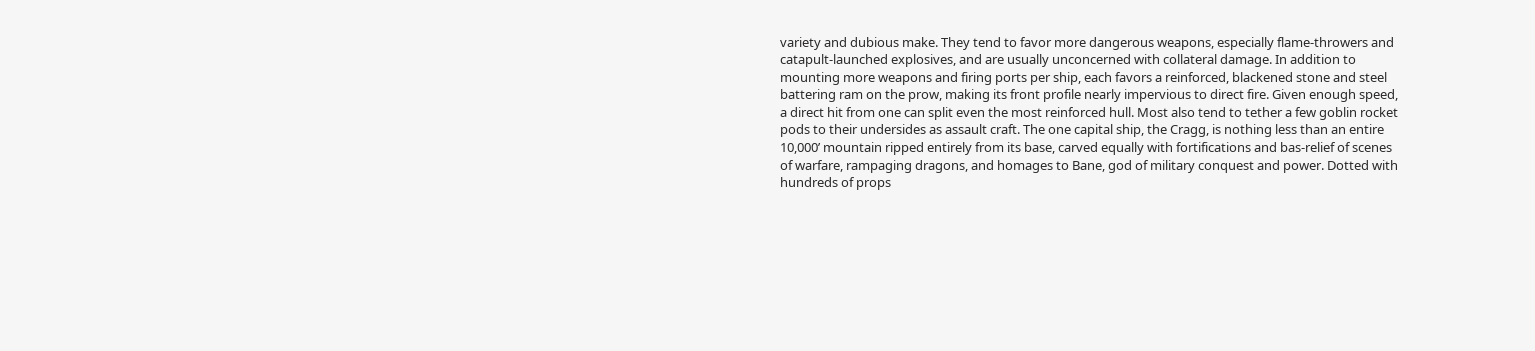variety and dubious make. They tend to favor more dangerous weapons, especially flame-throwers and catapult-launched explosives, and are usually unconcerned with collateral damage. In addition to mounting more weapons and firing ports per ship, each favors a reinforced, blackened stone and steel battering ram on the prow, making its front profile nearly impervious to direct fire. Given enough speed, a direct hit from one can split even the most reinforced hull. Most also tend to tether a few goblin rocket pods to their undersides as assault craft. The one capital ship, the Cragg, is nothing less than an entire 10,000’ mountain ripped entirely from its base, carved equally with fortifications and bas-relief of scenes of warfare, rampaging dragons, and homages to Bane, god of military conquest and power. Dotted with hundreds of props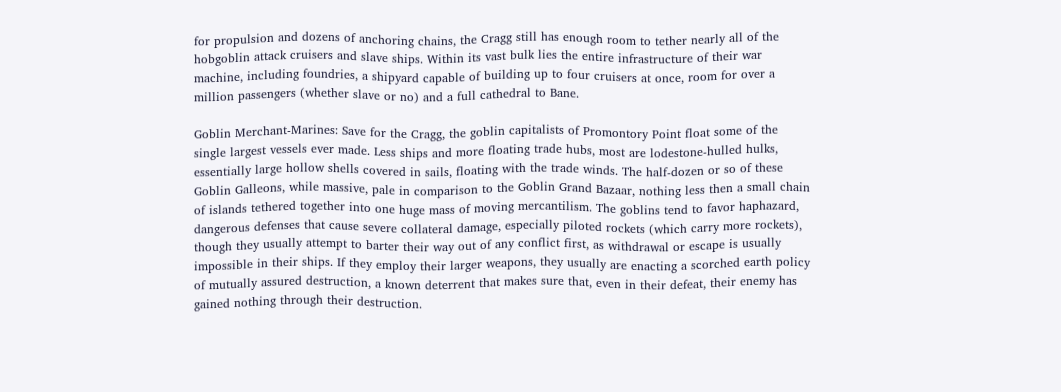for propulsion and dozens of anchoring chains, the Cragg still has enough room to tether nearly all of the hobgoblin attack cruisers and slave ships. Within its vast bulk lies the entire infrastructure of their war machine, including foundries, a shipyard capable of building up to four cruisers at once, room for over a million passengers (whether slave or no) and a full cathedral to Bane.

Goblin Merchant-Marines: Save for the Cragg, the goblin capitalists of Promontory Point float some of the single largest vessels ever made. Less ships and more floating trade hubs, most are lodestone-hulled hulks, essentially large hollow shells covered in sails, floating with the trade winds. The half-dozen or so of these Goblin Galleons, while massive, pale in comparison to the Goblin Grand Bazaar, nothing less then a small chain of islands tethered together into one huge mass of moving mercantilism. The goblins tend to favor haphazard, dangerous defenses that cause severe collateral damage, especially piloted rockets (which carry more rockets), though they usually attempt to barter their way out of any conflict first, as withdrawal or escape is usually impossible in their ships. If they employ their larger weapons, they usually are enacting a scorched earth policy of mutually assured destruction, a known deterrent that makes sure that, even in their defeat, their enemy has gained nothing through their destruction.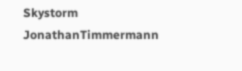Skystorm JonathanTimmermann